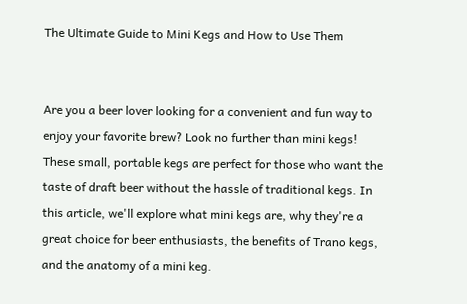The Ultimate Guide to Mini Kegs and How to Use Them


Are you a beer lover looking for a convenient and fun way to enjoy your favorite brew? Look no further than mini kegs! These small, portable kegs are perfect for those who want the taste of draft beer without the hassle of traditional kegs. In this article, we'll explore what mini kegs are, why they're a great choice for beer enthusiasts, the benefits of Trano kegs, and the anatomy of a mini keg.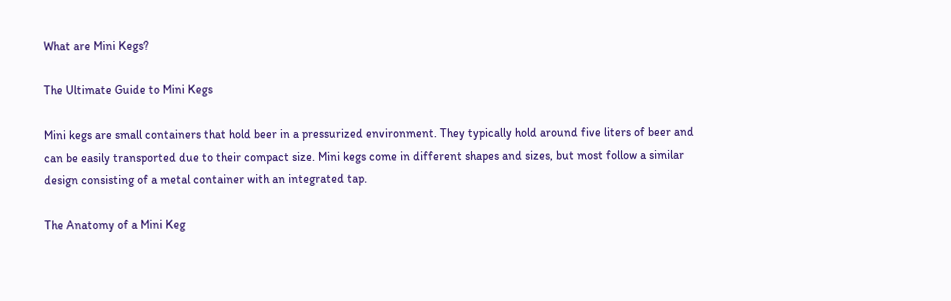What are Mini Kegs?

The Ultimate Guide to Mini Kegs

Mini kegs are small containers that hold beer in a pressurized environment. They typically hold around five liters of beer and can be easily transported due to their compact size. Mini kegs come in different shapes and sizes, but most follow a similar design consisting of a metal container with an integrated tap.

The Anatomy of a Mini Keg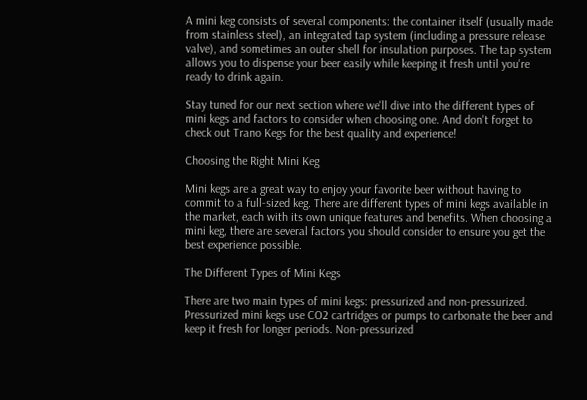A mini keg consists of several components: the container itself (usually made from stainless steel), an integrated tap system (including a pressure release valve), and sometimes an outer shell for insulation purposes. The tap system allows you to dispense your beer easily while keeping it fresh until you're ready to drink again.

Stay tuned for our next section where we'll dive into the different types of mini kegs and factors to consider when choosing one. And don't forget to check out Trano Kegs for the best quality and experience!

Choosing the Right Mini Keg

Mini kegs are a great way to enjoy your favorite beer without having to commit to a full-sized keg. There are different types of mini kegs available in the market, each with its own unique features and benefits. When choosing a mini keg, there are several factors you should consider to ensure you get the best experience possible.

The Different Types of Mini Kegs

There are two main types of mini kegs: pressurized and non-pressurized. Pressurized mini kegs use CO2 cartridges or pumps to carbonate the beer and keep it fresh for longer periods. Non-pressurized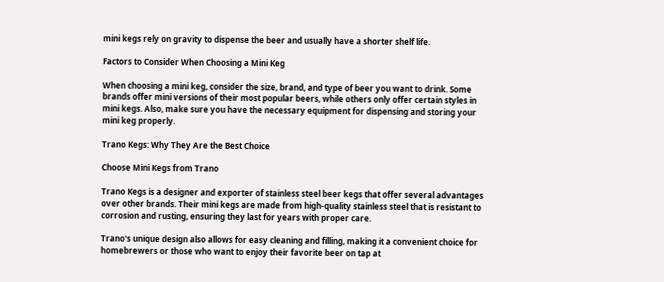mini kegs rely on gravity to dispense the beer and usually have a shorter shelf life.

Factors to Consider When Choosing a Mini Keg

When choosing a mini keg, consider the size, brand, and type of beer you want to drink. Some brands offer mini versions of their most popular beers, while others only offer certain styles in mini kegs. Also, make sure you have the necessary equipment for dispensing and storing your mini keg properly.

Trano Kegs: Why They Are the Best Choice

Choose Mini Kegs from Trano

Trano Kegs is a designer and exporter of stainless steel beer kegs that offer several advantages over other brands. Their mini kegs are made from high-quality stainless steel that is resistant to corrosion and rusting, ensuring they last for years with proper care.

Trano's unique design also allows for easy cleaning and filling, making it a convenient choice for homebrewers or those who want to enjoy their favorite beer on tap at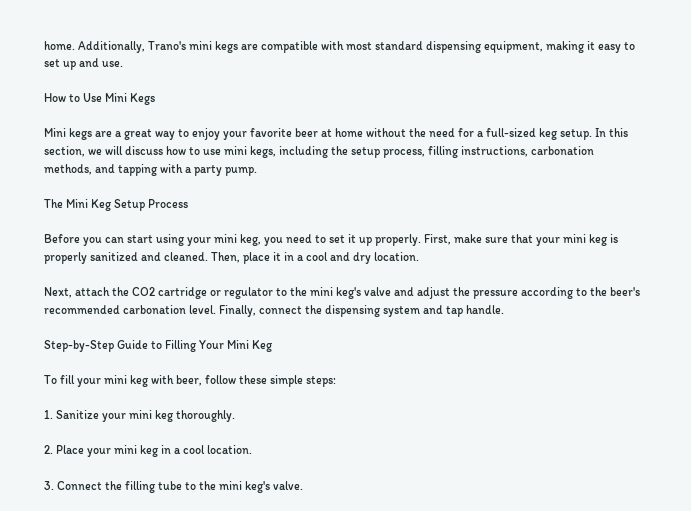home. Additionally, Trano's mini kegs are compatible with most standard dispensing equipment, making it easy to set up and use.

How to Use Mini Kegs

Mini kegs are a great way to enjoy your favorite beer at home without the need for a full-sized keg setup. In this section, we will discuss how to use mini kegs, including the setup process, filling instructions, carbonation methods, and tapping with a party pump.

The Mini Keg Setup Process

Before you can start using your mini keg, you need to set it up properly. First, make sure that your mini keg is properly sanitized and cleaned. Then, place it in a cool and dry location.

Next, attach the CO2 cartridge or regulator to the mini keg's valve and adjust the pressure according to the beer's recommended carbonation level. Finally, connect the dispensing system and tap handle.

Step-by-Step Guide to Filling Your Mini Keg

To fill your mini keg with beer, follow these simple steps:

1. Sanitize your mini keg thoroughly.

2. Place your mini keg in a cool location.

3. Connect the filling tube to the mini keg's valve.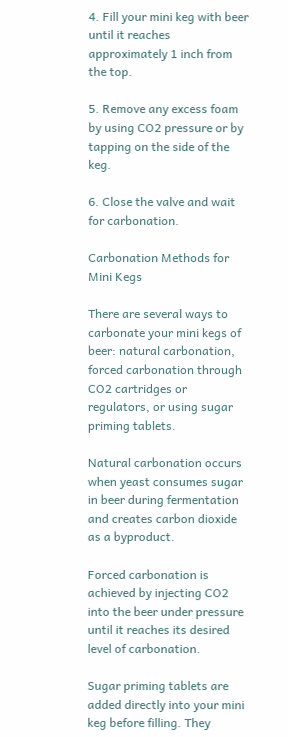4. Fill your mini keg with beer until it reaches approximately 1 inch from the top.

5. Remove any excess foam by using CO2 pressure or by tapping on the side of the keg.

6. Close the valve and wait for carbonation.

Carbonation Methods for Mini Kegs

There are several ways to carbonate your mini kegs of beer: natural carbonation, forced carbonation through CO2 cartridges or regulators, or using sugar priming tablets.

Natural carbonation occurs when yeast consumes sugar in beer during fermentation and creates carbon dioxide as a byproduct.

Forced carbonation is achieved by injecting CO2 into the beer under pressure until it reaches its desired level of carbonation.

Sugar priming tablets are added directly into your mini keg before filling. They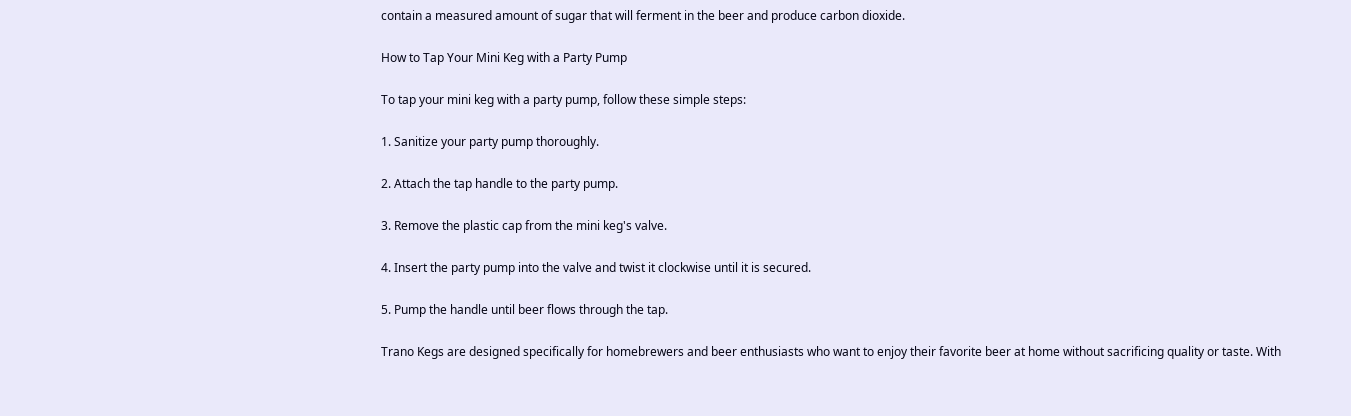contain a measured amount of sugar that will ferment in the beer and produce carbon dioxide.

How to Tap Your Mini Keg with a Party Pump

To tap your mini keg with a party pump, follow these simple steps:

1. Sanitize your party pump thoroughly.

2. Attach the tap handle to the party pump.

3. Remove the plastic cap from the mini keg's valve.

4. Insert the party pump into the valve and twist it clockwise until it is secured.

5. Pump the handle until beer flows through the tap.

Trano Kegs are designed specifically for homebrewers and beer enthusiasts who want to enjoy their favorite beer at home without sacrificing quality or taste. With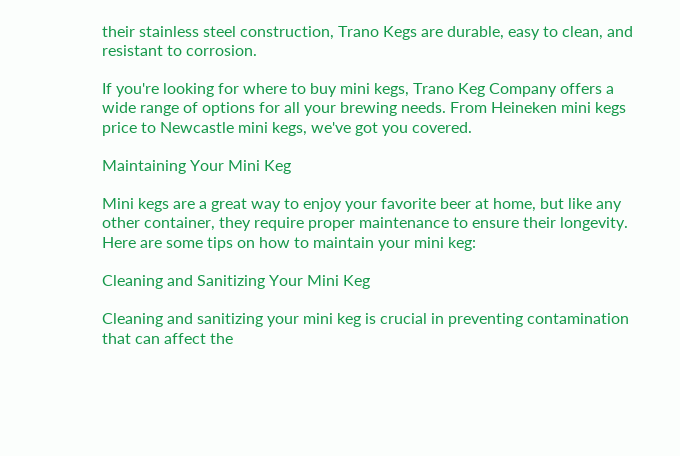their stainless steel construction, Trano Kegs are durable, easy to clean, and resistant to corrosion.

If you're looking for where to buy mini kegs, Trano Keg Company offers a wide range of options for all your brewing needs. From Heineken mini kegs price to Newcastle mini kegs, we've got you covered.

Maintaining Your Mini Keg

Mini kegs are a great way to enjoy your favorite beer at home, but like any other container, they require proper maintenance to ensure their longevity. Here are some tips on how to maintain your mini keg:

Cleaning and Sanitizing Your Mini Keg

Cleaning and sanitizing your mini keg is crucial in preventing contamination that can affect the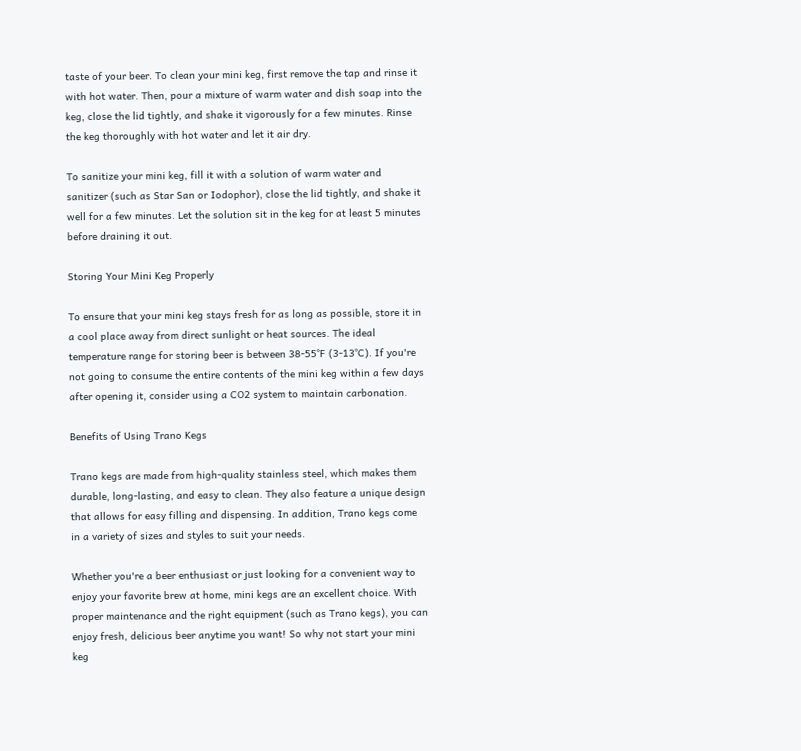taste of your beer. To clean your mini keg, first remove the tap and rinse it with hot water. Then, pour a mixture of warm water and dish soap into the keg, close the lid tightly, and shake it vigorously for a few minutes. Rinse the keg thoroughly with hot water and let it air dry.

To sanitize your mini keg, fill it with a solution of warm water and sanitizer (such as Star San or Iodophor), close the lid tightly, and shake it well for a few minutes. Let the solution sit in the keg for at least 5 minutes before draining it out.

Storing Your Mini Keg Properly

To ensure that your mini keg stays fresh for as long as possible, store it in a cool place away from direct sunlight or heat sources. The ideal temperature range for storing beer is between 38-55°F (3-13°C). If you're not going to consume the entire contents of the mini keg within a few days after opening it, consider using a CO2 system to maintain carbonation.

Benefits of Using Trano Kegs

Trano kegs are made from high-quality stainless steel, which makes them durable, long-lasting, and easy to clean. They also feature a unique design that allows for easy filling and dispensing. In addition, Trano kegs come in a variety of sizes and styles to suit your needs.

Whether you're a beer enthusiast or just looking for a convenient way to enjoy your favorite brew at home, mini kegs are an excellent choice. With proper maintenance and the right equipment (such as Trano kegs), you can enjoy fresh, delicious beer anytime you want! So why not start your mini keg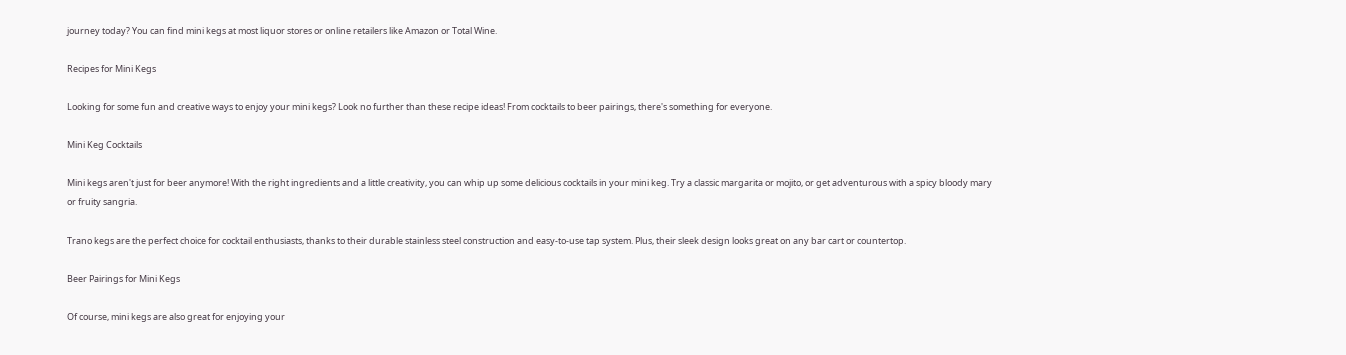journey today? You can find mini kegs at most liquor stores or online retailers like Amazon or Total Wine.

Recipes for Mini Kegs

Looking for some fun and creative ways to enjoy your mini kegs? Look no further than these recipe ideas! From cocktails to beer pairings, there's something for everyone.

Mini Keg Cocktails

Mini kegs aren't just for beer anymore! With the right ingredients and a little creativity, you can whip up some delicious cocktails in your mini keg. Try a classic margarita or mojito, or get adventurous with a spicy bloody mary or fruity sangria.

Trano kegs are the perfect choice for cocktail enthusiasts, thanks to their durable stainless steel construction and easy-to-use tap system. Plus, their sleek design looks great on any bar cart or countertop.

Beer Pairings for Mini Kegs

Of course, mini kegs are also great for enjoying your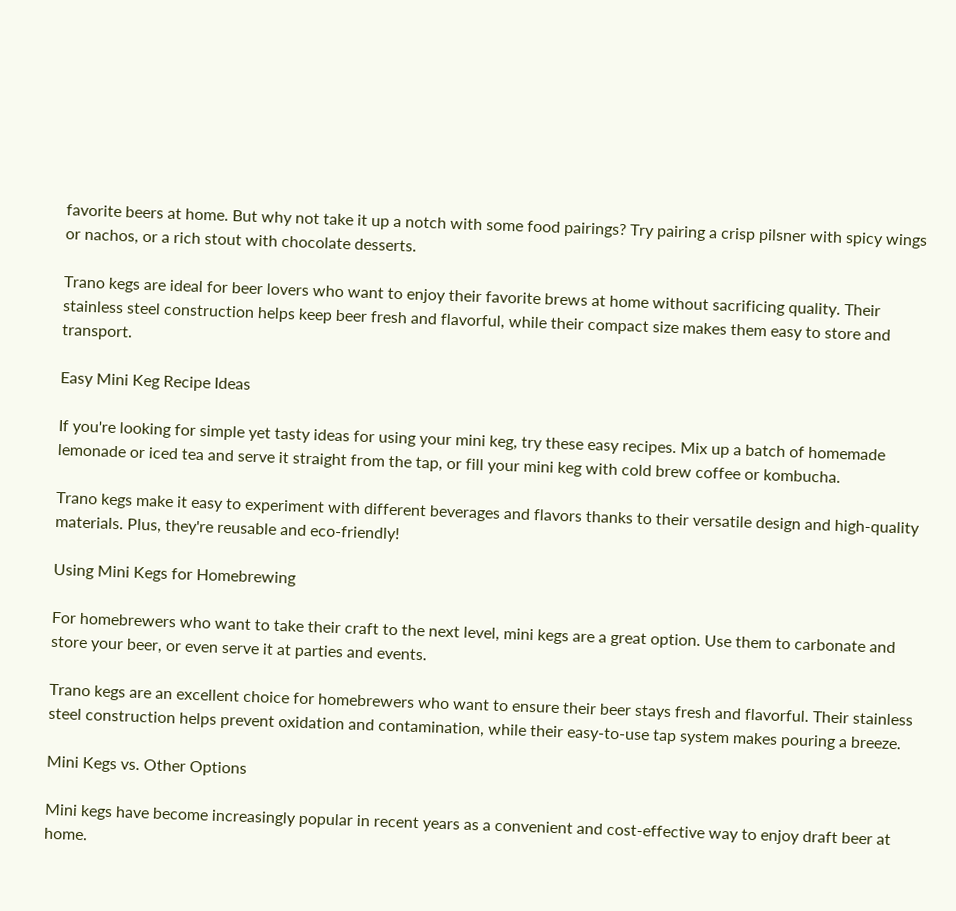favorite beers at home. But why not take it up a notch with some food pairings? Try pairing a crisp pilsner with spicy wings or nachos, or a rich stout with chocolate desserts.

Trano kegs are ideal for beer lovers who want to enjoy their favorite brews at home without sacrificing quality. Their stainless steel construction helps keep beer fresh and flavorful, while their compact size makes them easy to store and transport.

Easy Mini Keg Recipe Ideas

If you're looking for simple yet tasty ideas for using your mini keg, try these easy recipes. Mix up a batch of homemade lemonade or iced tea and serve it straight from the tap, or fill your mini keg with cold brew coffee or kombucha.

Trano kegs make it easy to experiment with different beverages and flavors thanks to their versatile design and high-quality materials. Plus, they're reusable and eco-friendly!

Using Mini Kegs for Homebrewing

For homebrewers who want to take their craft to the next level, mini kegs are a great option. Use them to carbonate and store your beer, or even serve it at parties and events.

Trano kegs are an excellent choice for homebrewers who want to ensure their beer stays fresh and flavorful. Their stainless steel construction helps prevent oxidation and contamination, while their easy-to-use tap system makes pouring a breeze.

Mini Kegs vs. Other Options

Mini kegs have become increasingly popular in recent years as a convenient and cost-effective way to enjoy draft beer at home.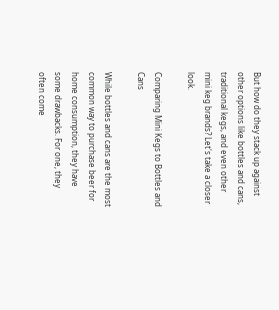But how do they stack up against other options like bottles and cans, traditional kegs, and even other mini keg brands? Let's take a closer look.

Comparing Mini Kegs to Bottles and Cans

While bottles and cans are the most common way to purchase beer for home consumption, they have some drawbacks. For one, they often come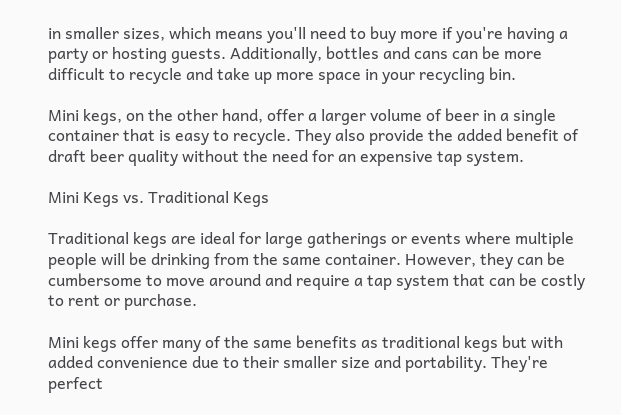in smaller sizes, which means you'll need to buy more if you're having a party or hosting guests. Additionally, bottles and cans can be more difficult to recycle and take up more space in your recycling bin.

Mini kegs, on the other hand, offer a larger volume of beer in a single container that is easy to recycle. They also provide the added benefit of draft beer quality without the need for an expensive tap system.

Mini Kegs vs. Traditional Kegs

Traditional kegs are ideal for large gatherings or events where multiple people will be drinking from the same container. However, they can be cumbersome to move around and require a tap system that can be costly to rent or purchase.

Mini kegs offer many of the same benefits as traditional kegs but with added convenience due to their smaller size and portability. They're perfect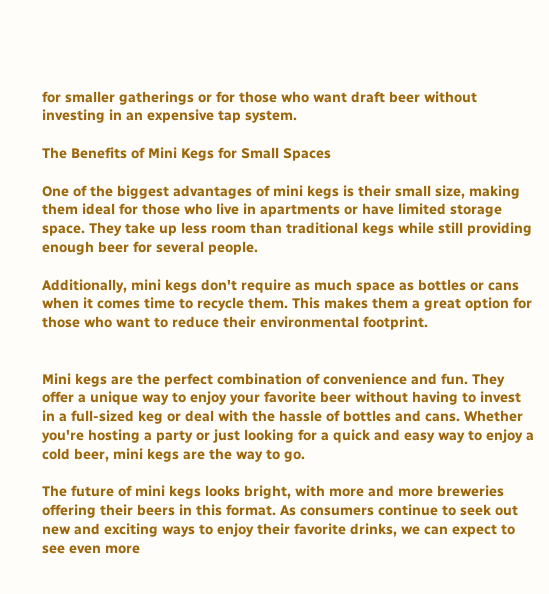for smaller gatherings or for those who want draft beer without investing in an expensive tap system.

The Benefits of Mini Kegs for Small Spaces

One of the biggest advantages of mini kegs is their small size, making them ideal for those who live in apartments or have limited storage space. They take up less room than traditional kegs while still providing enough beer for several people.

Additionally, mini kegs don't require as much space as bottles or cans when it comes time to recycle them. This makes them a great option for those who want to reduce their environmental footprint.


Mini kegs are the perfect combination of convenience and fun. They offer a unique way to enjoy your favorite beer without having to invest in a full-sized keg or deal with the hassle of bottles and cans. Whether you're hosting a party or just looking for a quick and easy way to enjoy a cold beer, mini kegs are the way to go.

The future of mini kegs looks bright, with more and more breweries offering their beers in this format. As consumers continue to seek out new and exciting ways to enjoy their favorite drinks, we can expect to see even more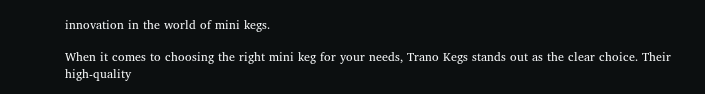innovation in the world of mini kegs.

When it comes to choosing the right mini keg for your needs, Trano Kegs stands out as the clear choice. Their high-quality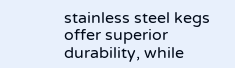stainless steel kegs offer superior durability, while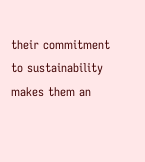their commitment to sustainability makes them an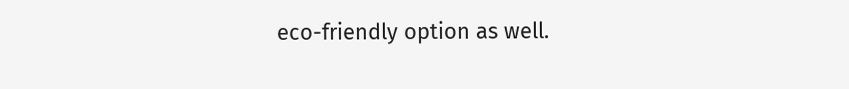eco-friendly option as well.